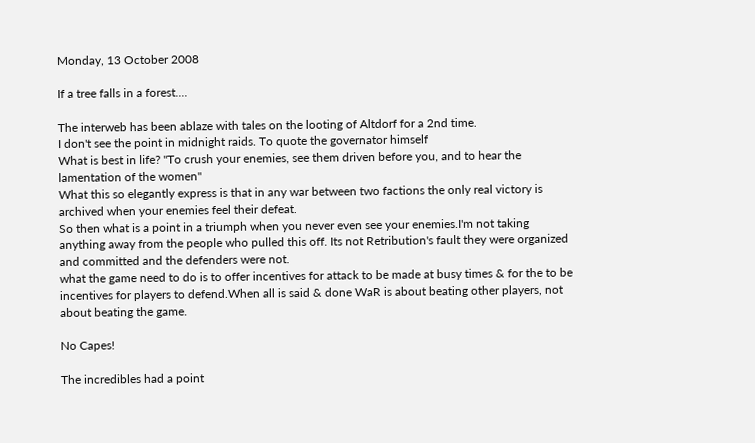Monday, 13 October 2008

If a tree falls in a forest....

The interweb has been ablaze with tales on the looting of Altdorf for a 2nd time.
I don't see the point in midnight raids. To quote the governator himself
What is best in life? "To crush your enemies, see them driven before you, and to hear the lamentation of the women"
What this so elegantly express is that in any war between two factions the only real victory is archived when your enemies feel their defeat.
So then what is a point in a triumph when you never even see your enemies.I'm not taking anything away from the people who pulled this off. Its not Retribution's fault they were organized and committed and the defenders were not.
what the game need to do is to offer incentives for attack to be made at busy times & for the to be incentives for players to defend.When all is said & done WaR is about beating other players, not about beating the game.

No Capes!

The incredibles had a point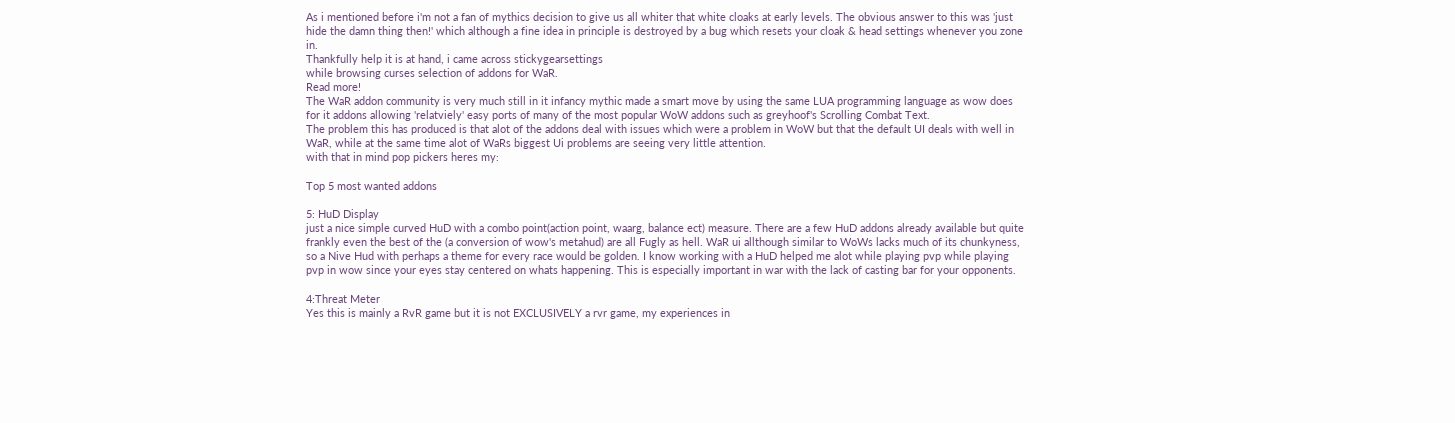As i mentioned before i'm not a fan of mythics decision to give us all whiter that white cloaks at early levels. The obvious answer to this was 'just hide the damn thing then!' which although a fine idea in principle is destroyed by a bug which resets your cloak & head settings whenever you zone in.
Thankfully help it is at hand, i came across stickygearsettings
while browsing curses selection of addons for WaR.
Read more!
The WaR addon community is very much still in it infancy mythic made a smart move by using the same LUA programming language as wow does for it addons allowing 'relatviely' easy ports of many of the most popular WoW addons such as greyhoof's Scrolling Combat Text.
The problem this has produced is that alot of the addons deal with issues which were a problem in WoW but that the default UI deals with well in WaR, while at the same time alot of WaRs biggest Ui problems are seeing very little attention.
with that in mind pop pickers heres my:

Top 5 most wanted addons

5: HuD Display
just a nice simple curved HuD with a combo point(action point, waarg, balance ect) measure. There are a few HuD addons already available but quite frankly even the best of the (a conversion of wow's metahud) are all Fugly as hell. WaR ui allthough similar to WoWs lacks much of its chunkyness, so a Nive Hud with perhaps a theme for every race would be golden. I know working with a HuD helped me alot while playing pvp while playing pvp in wow since your eyes stay centered on whats happening. This is especially important in war with the lack of casting bar for your opponents.

4:Threat Meter
Yes this is mainly a RvR game but it is not EXCLUSIVELY a rvr game, my experiences in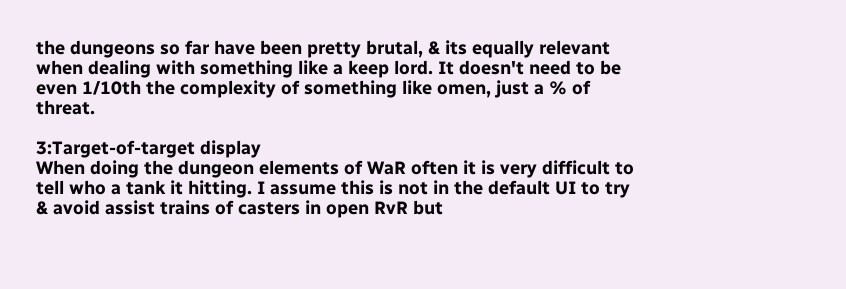the dungeons so far have been pretty brutal, & its equally relevant when dealing with something like a keep lord. It doesn't need to be even 1/10th the complexity of something like omen, just a % of threat.

3:Target-of-target display
When doing the dungeon elements of WaR often it is very difficult to tell who a tank it hitting. I assume this is not in the default UI to try & avoid assist trains of casters in open RvR but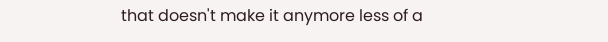that doesn't make it anymore less of a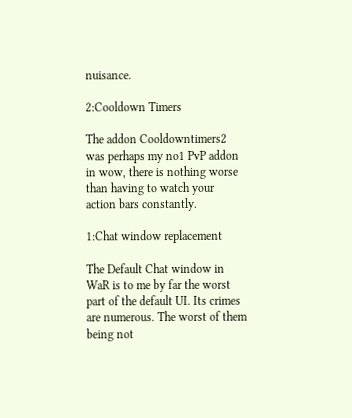nuisance.

2:Cooldown Timers

The addon Cooldowntimers2 was perhaps my no1 PvP addon in wow, there is nothing worse than having to watch your action bars constantly.

1:Chat window replacement

The Default Chat window in WaR is to me by far the worst part of the default UI. Its crimes are numerous. The worst of them being not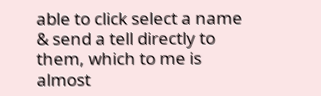able to click select a name & send a tell directly to them, which to me is almost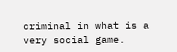criminal in what is a very social game.